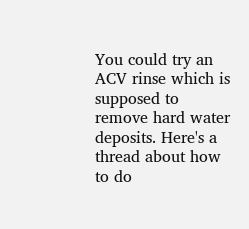You could try an ACV rinse which is supposed to remove hard water deposits. Here's a thread about how to do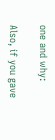one and why:

Also, if you gave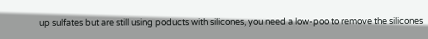up sulfates but are still using poducts with silicones, you need a low-poo to remove the silicones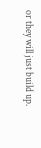or they will just build up.